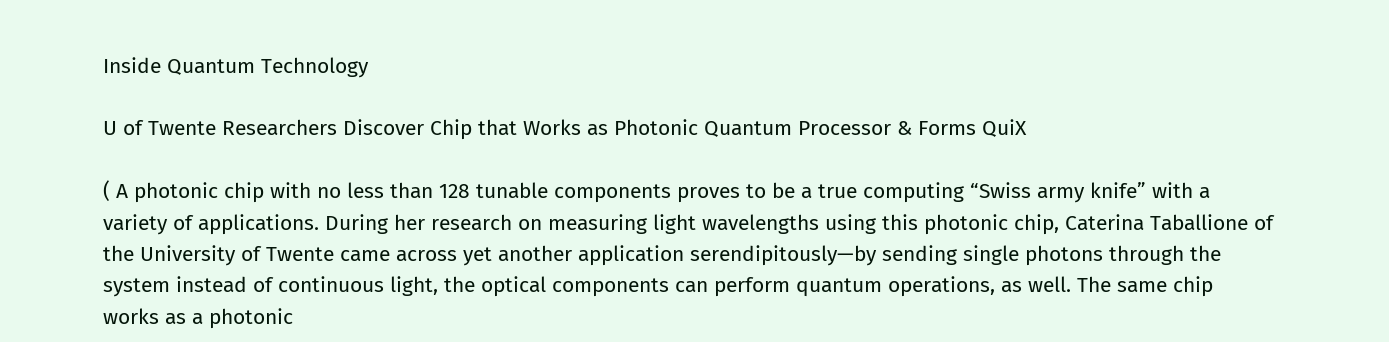Inside Quantum Technology

U of Twente Researchers Discover Chip that Works as Photonic Quantum Processor & Forms QuiX

( A photonic chip with no less than 128 tunable components proves to be a true computing “Swiss army knife” with a variety of applications. During her research on measuring light wavelengths using this photonic chip, Caterina Taballione of the University of Twente came across yet another application serendipitously—by sending single photons through the system instead of continuous light, the optical components can perform quantum operations, as well. The same chip works as a photonic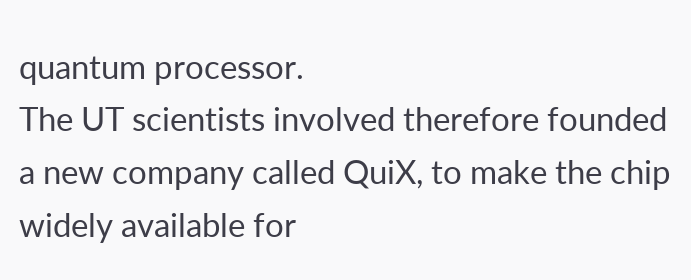quantum processor.
The UT scientists involved therefore founded a new company called QuiX, to make the chip widely available for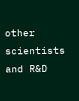other scientists and R&D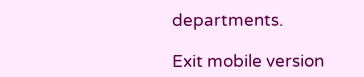departments.

Exit mobile version